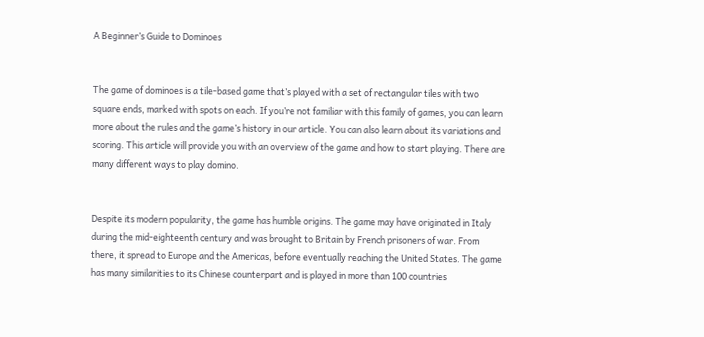A Beginner’s Guide to Dominoes


The game of dominoes is a tile-based game that’s played with a set of rectangular tiles with two square ends, marked with spots on each. If you’re not familiar with this family of games, you can learn more about the rules and the game’s history in our article. You can also learn about its variations and scoring. This article will provide you with an overview of the game and how to start playing. There are many different ways to play domino.


Despite its modern popularity, the game has humble origins. The game may have originated in Italy during the mid-eighteenth century and was brought to Britain by French prisoners of war. From there, it spread to Europe and the Americas, before eventually reaching the United States. The game has many similarities to its Chinese counterpart and is played in more than 100 countries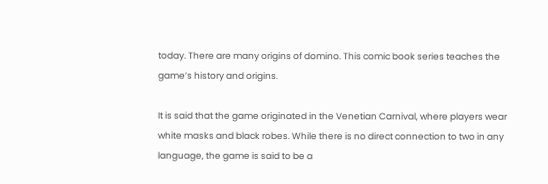today. There are many origins of domino. This comic book series teaches the game’s history and origins.

It is said that the game originated in the Venetian Carnival, where players wear white masks and black robes. While there is no direct connection to two in any language, the game is said to be a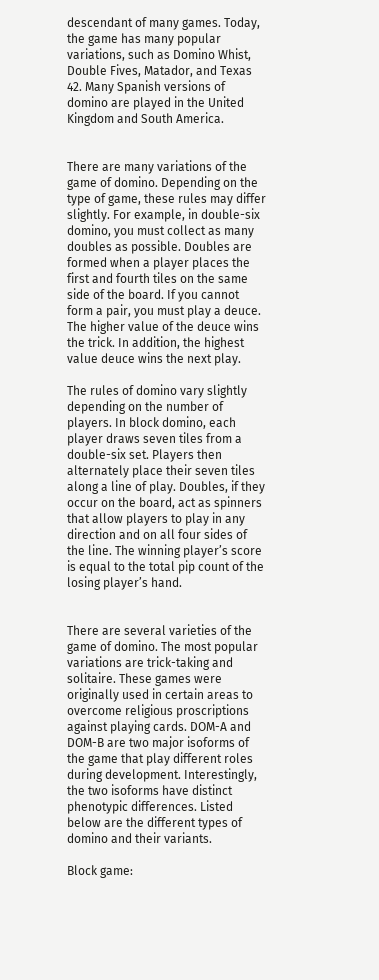descendant of many games. Today, the game has many popular variations, such as Domino Whist, Double Fives, Matador, and Texas 42. Many Spanish versions of domino are played in the United Kingdom and South America.


There are many variations of the game of domino. Depending on the type of game, these rules may differ slightly. For example, in double-six domino, you must collect as many doubles as possible. Doubles are formed when a player places the first and fourth tiles on the same side of the board. If you cannot form a pair, you must play a deuce. The higher value of the deuce wins the trick. In addition, the highest value deuce wins the next play.

The rules of domino vary slightly depending on the number of players. In block domino, each player draws seven tiles from a double-six set. Players then alternately place their seven tiles along a line of play. Doubles, if they occur on the board, act as spinners that allow players to play in any direction and on all four sides of the line. The winning player’s score is equal to the total pip count of the losing player’s hand.


There are several varieties of the game of domino. The most popular variations are trick-taking and solitaire. These games were originally used in certain areas to overcome religious proscriptions against playing cards. DOM-A and DOM-B are two major isoforms of the game that play different roles during development. Interestingly, the two isoforms have distinct phenotypic differences. Listed below are the different types of domino and their variants.

Block game: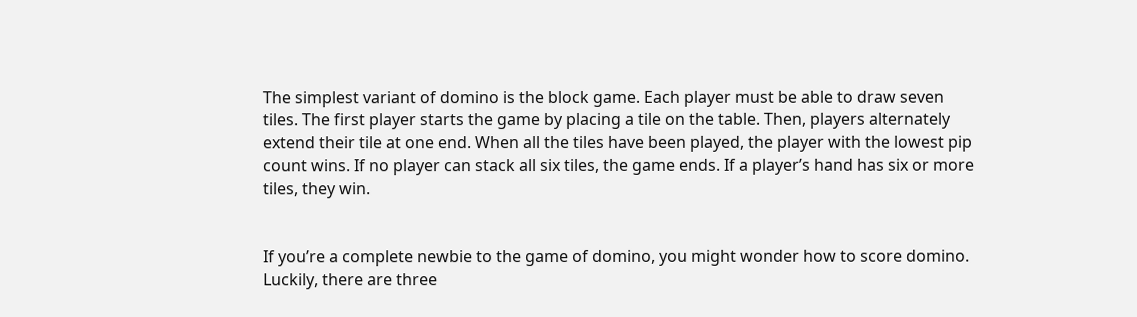The simplest variant of domino is the block game. Each player must be able to draw seven tiles. The first player starts the game by placing a tile on the table. Then, players alternately extend their tile at one end. When all the tiles have been played, the player with the lowest pip count wins. If no player can stack all six tiles, the game ends. If a player’s hand has six or more tiles, they win.


If you’re a complete newbie to the game of domino, you might wonder how to score domino. Luckily, there are three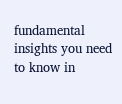fundamental insights you need to know in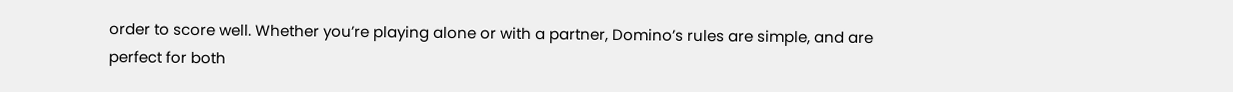order to score well. Whether you’re playing alone or with a partner, Domino’s rules are simple, and are perfect for both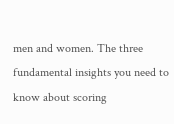men and women. The three fundamental insights you need to know about scoring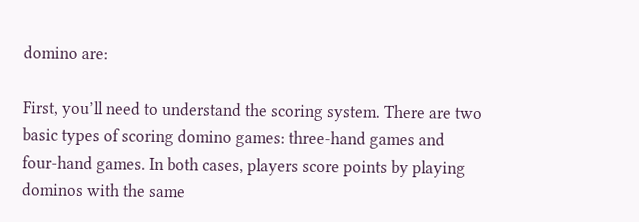domino are:

First, you’ll need to understand the scoring system. There are two basic types of scoring domino games: three-hand games and four-hand games. In both cases, players score points by playing dominos with the same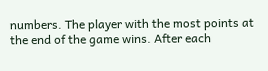numbers. The player with the most points at the end of the game wins. After each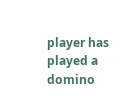player has played a domino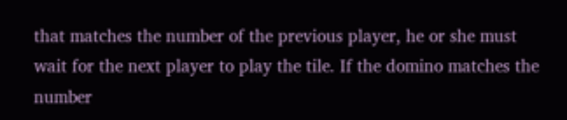that matches the number of the previous player, he or she must wait for the next player to play the tile. If the domino matches the number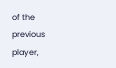of the previous player,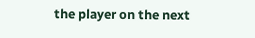the player on the next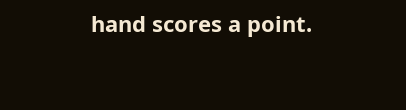hand scores a point.